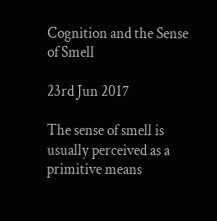Cognition and the Sense of Smell

23rd Jun 2017

The sense of smell is usually perceived as a primitive means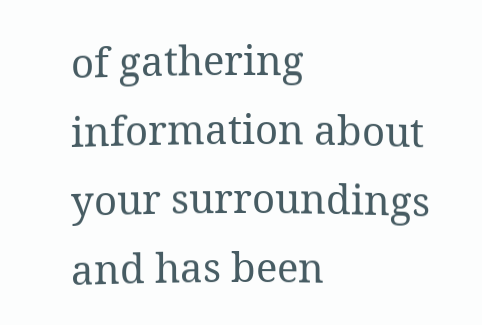of gathering information about your surroundings and has been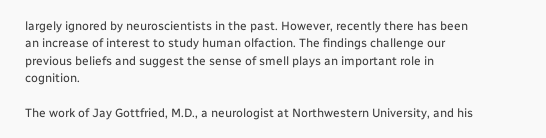largely ignored by neuroscientists in the past. However, recently there has been an increase of interest to study human olfaction. The findings challenge our previous beliefs and suggest the sense of smell plays an important role in cognition.

The work of Jay Gottfried, M.D., a neurologist at Northwestern University, and his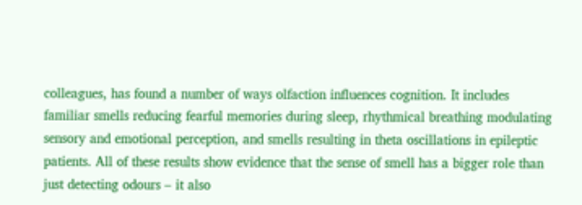colleagues, has found a number of ways olfaction influences cognition. It includes familiar smells reducing fearful memories during sleep, rhythmical breathing modulating sensory and emotional perception, and smells resulting in theta oscillations in epileptic patients. All of these results show evidence that the sense of smell has a bigger role than just detecting odours – it also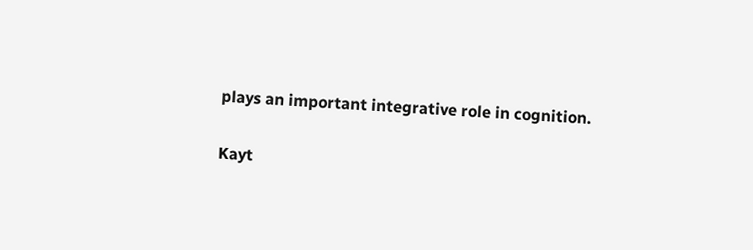plays an important integrative role in cognition.

Kayt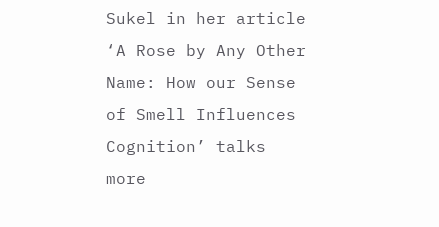Sukel in her article ‘A Rose by Any Other Name: How our Sense of Smell Influences Cognition’ talks more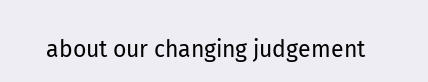about our changing judgement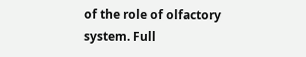of the role of olfactory system. Full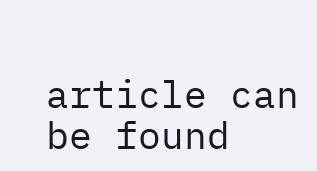article can be found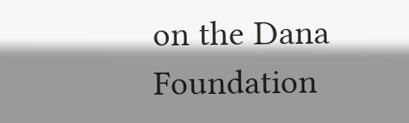on the Dana Foundation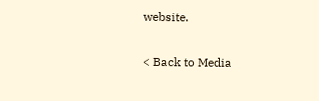website.

< Back to Media